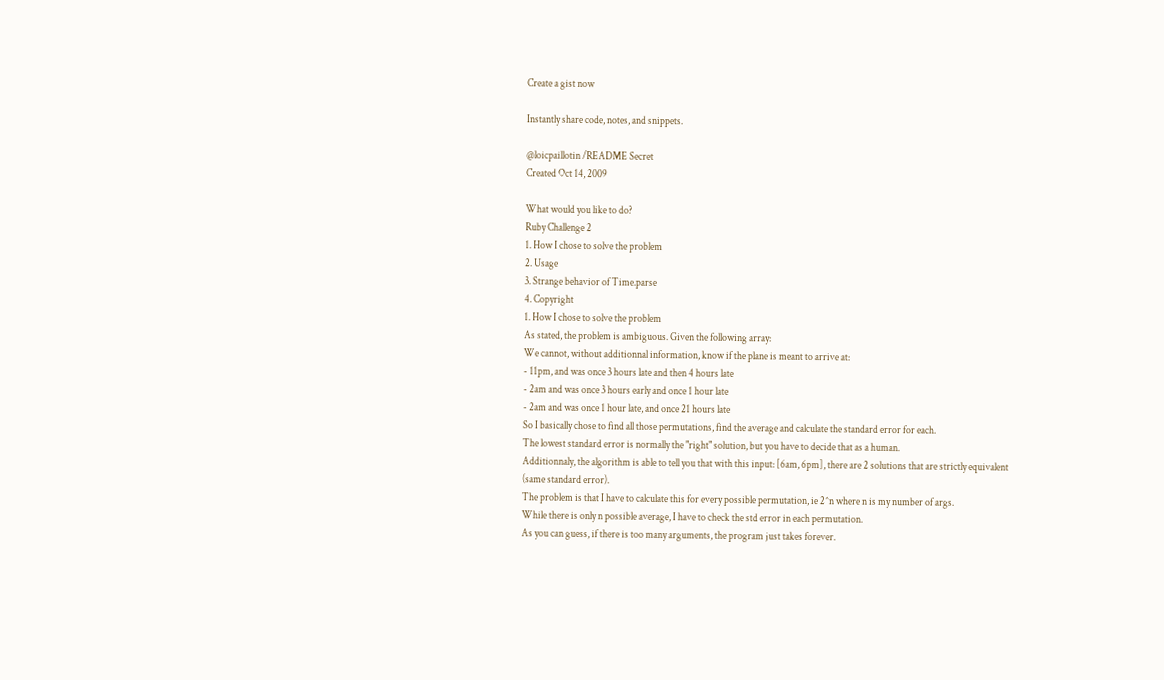Create a gist now

Instantly share code, notes, and snippets.

@loicpaillotin /README Secret
Created Oct 14, 2009

What would you like to do?
Ruby Challenge 2
1. How I chose to solve the problem
2. Usage
3. Strange behavior of Time.parse
4. Copyright
1. How I chose to solve the problem
As stated, the problem is ambiguous. Given the following array:
We cannot, without additionnal information, know if the plane is meant to arrive at:
- 11pm, and was once 3 hours late and then 4 hours late
- 2am and was once 3 hours early and once 1 hour late
- 2am and was once 1 hour late, and once 21 hours late
So I basically chose to find all those permutations, find the average and calculate the standard error for each.
The lowest standard error is normally the "right" solution, but you have to decide that as a human.
Additionnaly, the algorithm is able to tell you that with this input: [6am, 6pm], there are 2 solutions that are strictly equivalent
(same standard error).
The problem is that I have to calculate this for every possible permutation, ie 2^n where n is my number of args.
While there is only n possible average, I have to check the std error in each permutation.
As you can guess, if there is too many arguments, the program just takes forever.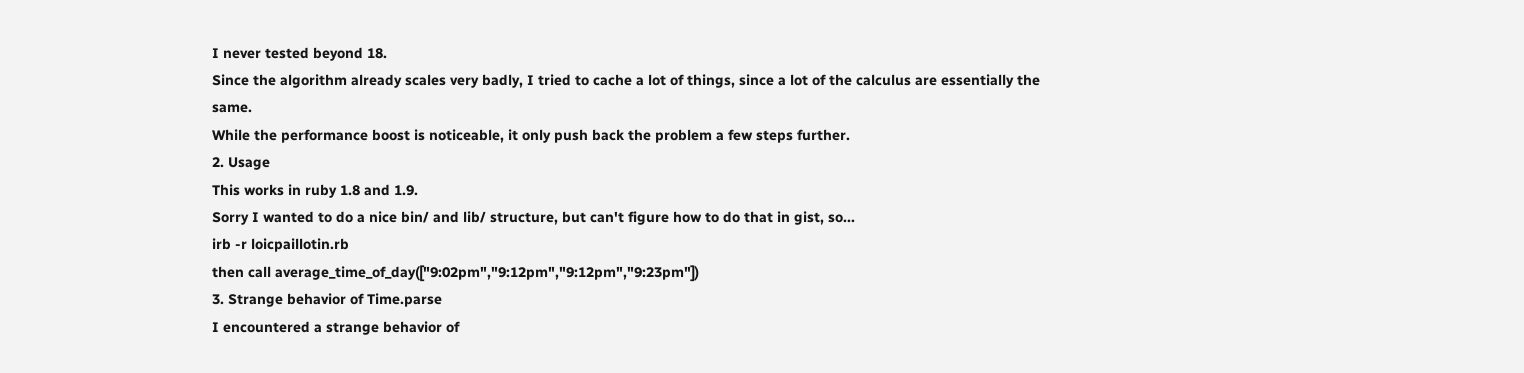I never tested beyond 18.
Since the algorithm already scales very badly, I tried to cache a lot of things, since a lot of the calculus are essentially the same.
While the performance boost is noticeable, it only push back the problem a few steps further.
2. Usage
This works in ruby 1.8 and 1.9.
Sorry I wanted to do a nice bin/ and lib/ structure, but can't figure how to do that in gist, so...
irb -r loicpaillotin.rb
then call average_time_of_day(["9:02pm","9:12pm","9:12pm","9:23pm"])
3. Strange behavior of Time.parse
I encountered a strange behavior of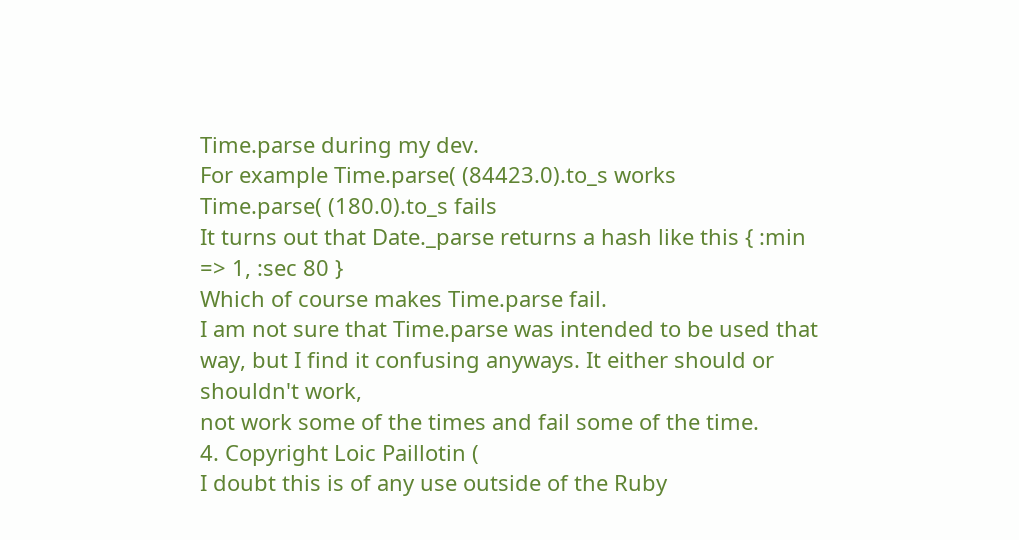Time.parse during my dev.
For example Time.parse( (84423.0).to_s works
Time.parse( (180.0).to_s fails
It turns out that Date._parse returns a hash like this { :min => 1, :sec 80 }
Which of course makes Time.parse fail.
I am not sure that Time.parse was intended to be used that way, but I find it confusing anyways. It either should or shouldn't work,
not work some of the times and fail some of the time.
4. Copyright Loic Paillotin (
I doubt this is of any use outside of the Ruby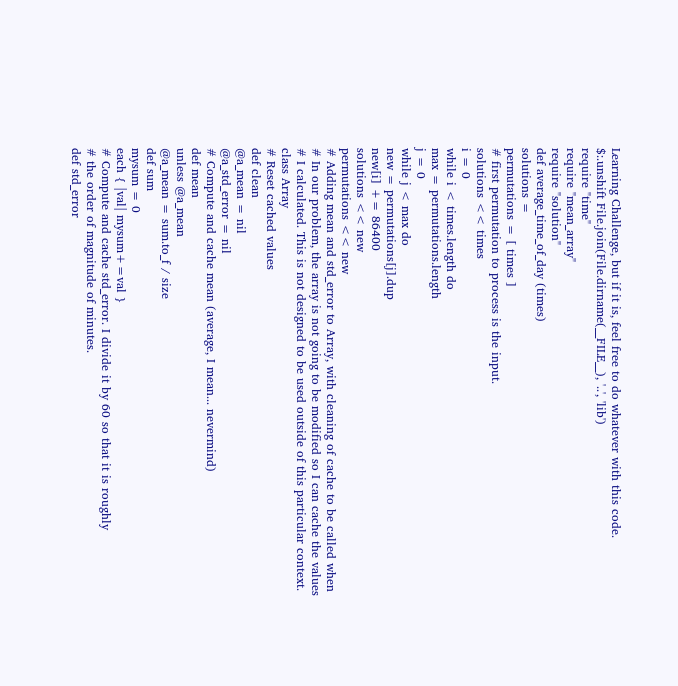Learning Challenge, but if it is, feel free to do whatever with this code.
$:.unshift File.join(File.dirname(__FILE__), '..', 'lib')
require "time"
require "mean_array"
require "solution"
def average_time_of_day (times)
solutions =
permutations = [ times ]
# first permutation to process is the input.
solutions << times
i = 0
while i < times.length do
max = permutations.length
j = 0
while j < max do
new = permutations[j].dup
new[i] += 86400
solutions << new
permutations << new
# Adding mean and std_error to Array, with cleaning of cache to be called when
# In our problem, the array is not going to be modified so I can cache the values
# I calculated. This is not designed to be used outside of this particular context.
class Array
# Reset cached values
def clean
@a_mean = nil
@a_std_error = nil
# Compute and cache mean (average, I mean... nevermind)
def mean
unless @a_mean
@a_mean = sum.to_f / size
def sum
mysum = 0
each { |val| mysum+=val }
# Compute and cache std_error. I divide it by 60 so that it is roughly
# the order of magnitude of minutes.
def std_error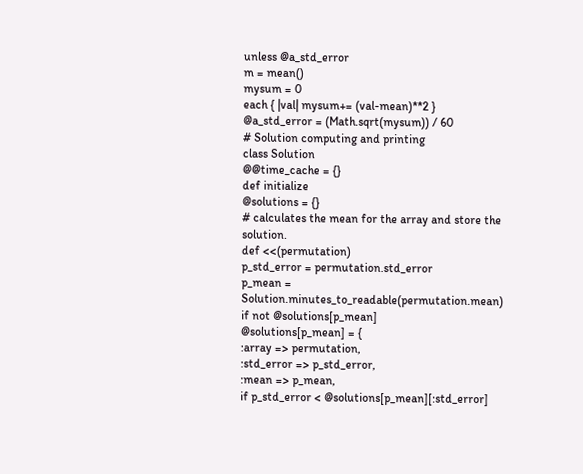unless @a_std_error
m = mean()
mysum = 0
each { |val| mysum+= (val-mean)**2 }
@a_std_error = (Math.sqrt(mysum)) / 60
# Solution computing and printing
class Solution
@@time_cache = {}
def initialize
@solutions = {}
# calculates the mean for the array and store the solution.
def <<(permutation)
p_std_error = permutation.std_error
p_mean = Solution.minutes_to_readable(permutation.mean)
if not @solutions[p_mean]
@solutions[p_mean] = {
:array => permutation,
:std_error => p_std_error,
:mean => p_mean,
if p_std_error < @solutions[p_mean][:std_error]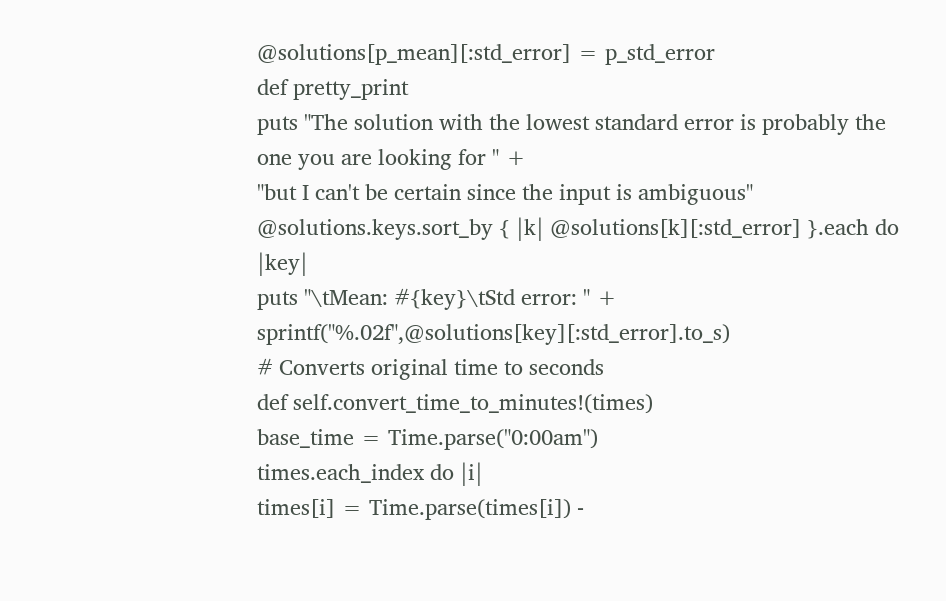@solutions[p_mean][:std_error] = p_std_error
def pretty_print
puts "The solution with the lowest standard error is probably the one you are looking for " +
"but I can't be certain since the input is ambiguous"
@solutions.keys.sort_by { |k| @solutions[k][:std_error] }.each do |key|
puts "\tMean: #{key}\tStd error: " + sprintf("%.02f",@solutions[key][:std_error].to_s)
# Converts original time to seconds
def self.convert_time_to_minutes!(times)
base_time = Time.parse("0:00am")
times.each_index do |i|
times[i] = Time.parse(times[i]) -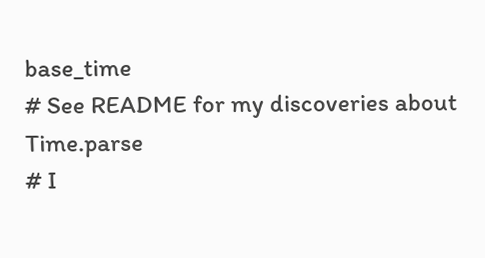base_time
# See README for my discoveries about Time.parse
# I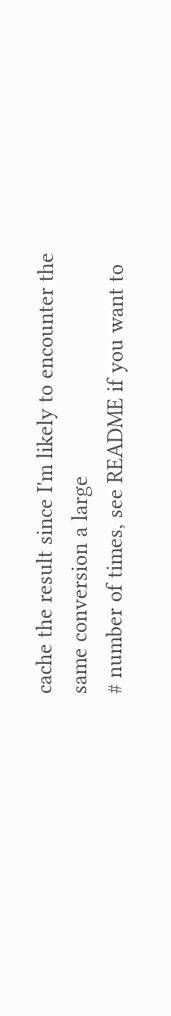cache the result since I'm likely to encounter the same conversion a large
# number of times, see README if you want to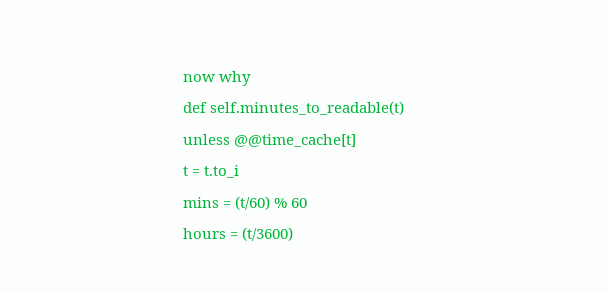now why
def self.minutes_to_readable(t)
unless @@time_cache[t]
t = t.to_i
mins = (t/60) % 60
hours = (t/3600)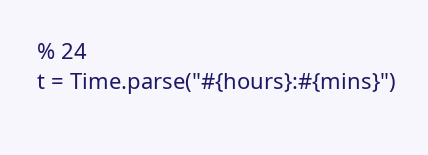% 24
t = Time.parse("#{hours}:#{mins}")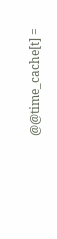@@time_cache[t] =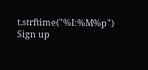t.strftime("%I:%M%p")
Sign up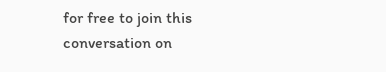for free to join this conversation on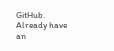GitHub. Already have an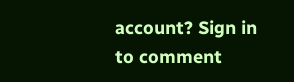account? Sign in to comment